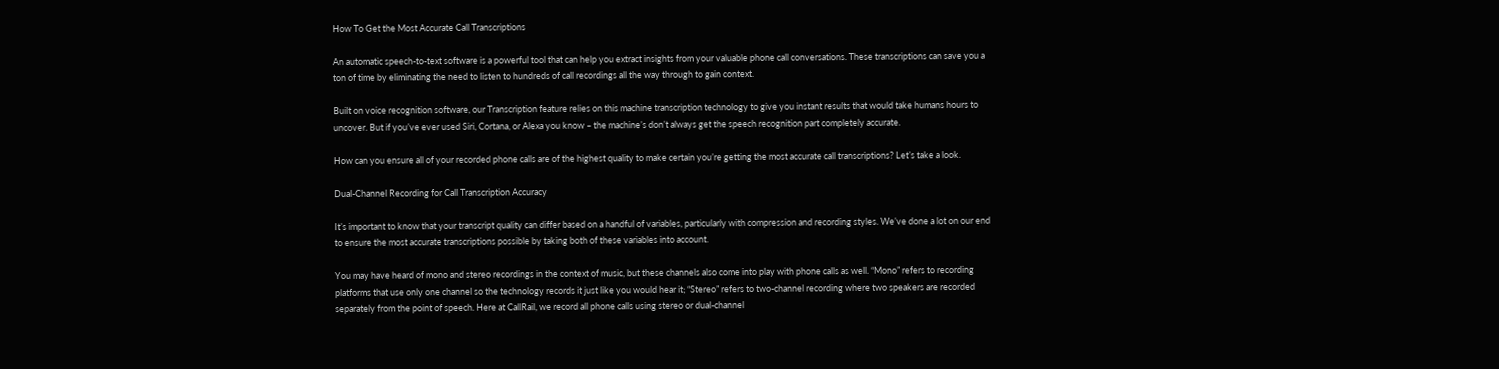How To Get the Most Accurate Call Transcriptions

An automatic speech-to-text software is a powerful tool that can help you extract insights from your valuable phone call conversations. These transcriptions can save you a ton of time by eliminating the need to listen to hundreds of call recordings all the way through to gain context.

Built on voice recognition software, our Transcription feature relies on this machine transcription technology to give you instant results that would take humans hours to uncover. But if you’ve ever used Siri, Cortana, or Alexa you know – the machine’s don’t always get the speech recognition part completely accurate.

How can you ensure all of your recorded phone calls are of the highest quality to make certain you’re getting the most accurate call transcriptions? Let’s take a look.

Dual-Channel Recording for Call Transcription Accuracy

It’s important to know that your transcript quality can differ based on a handful of variables, particularly with compression and recording styles. We’ve done a lot on our end to ensure the most accurate transcriptions possible by taking both of these variables into account.

You may have heard of mono and stereo recordings in the context of music, but these channels also come into play with phone calls as well. “Mono” refers to recording platforms that use only one channel so the technology records it just like you would hear it; “Stereo” refers to two-channel recording where two speakers are recorded separately from the point of speech. Here at CallRail, we record all phone calls using stereo or dual-channel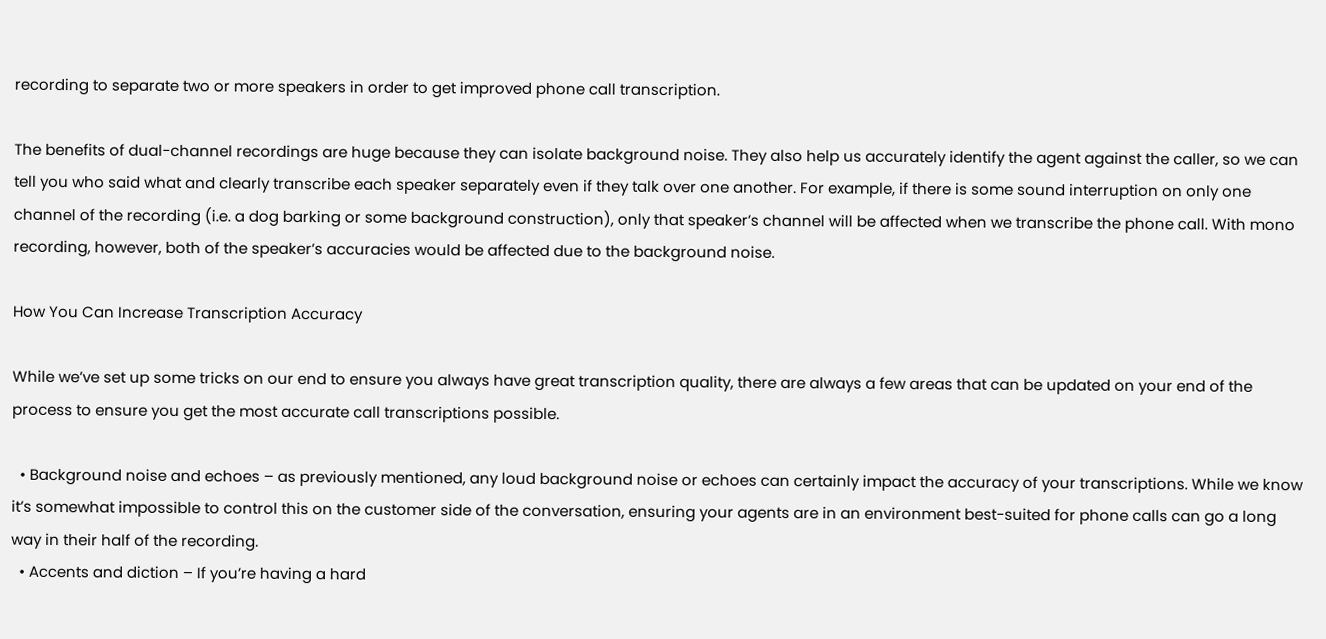recording to separate two or more speakers in order to get improved phone call transcription.

The benefits of dual-channel recordings are huge because they can isolate background noise. They also help us accurately identify the agent against the caller, so we can tell you who said what and clearly transcribe each speaker separately even if they talk over one another. For example, if there is some sound interruption on only one channel of the recording (i.e. a dog barking or some background construction), only that speaker’s channel will be affected when we transcribe the phone call. With mono recording, however, both of the speaker’s accuracies would be affected due to the background noise.

How You Can Increase Transcription Accuracy

While we’ve set up some tricks on our end to ensure you always have great transcription quality, there are always a few areas that can be updated on your end of the process to ensure you get the most accurate call transcriptions possible.

  • Background noise and echoes – as previously mentioned, any loud background noise or echoes can certainly impact the accuracy of your transcriptions. While we know it’s somewhat impossible to control this on the customer side of the conversation, ensuring your agents are in an environment best-suited for phone calls can go a long way in their half of the recording.
  • Accents and diction – If you’re having a hard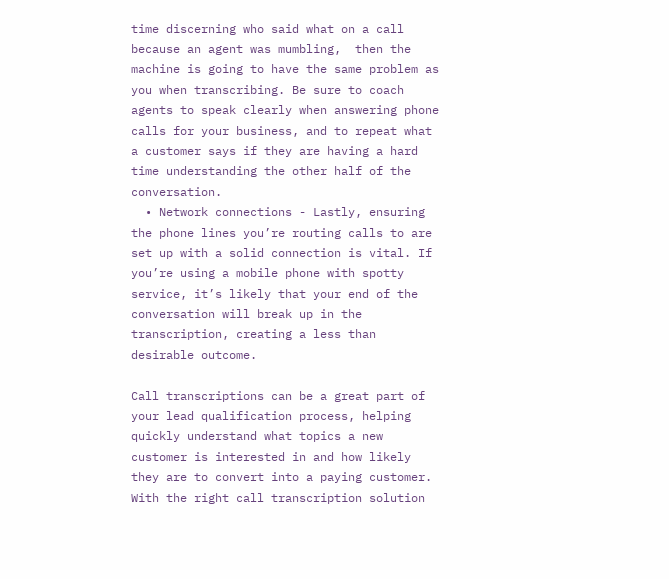time discerning who said what on a call because an agent was mumbling,  then the machine is going to have the same problem as you when transcribing. Be sure to coach agents to speak clearly when answering phone calls for your business, and to repeat what a customer says if they are having a hard time understanding the other half of the conversation.
  • Network connections - Lastly, ensuring the phone lines you’re routing calls to are set up with a solid connection is vital. If you’re using a mobile phone with spotty service, it’s likely that your end of the conversation will break up in the transcription, creating a less than desirable outcome.

Call transcriptions can be a great part of your lead qualification process, helping quickly understand what topics a new customer is interested in and how likely they are to convert into a paying customer. With the right call transcription solution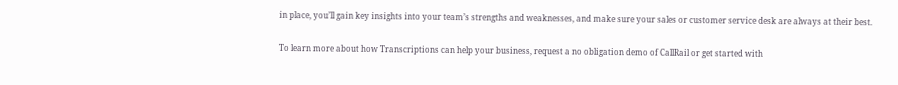in place, you’ll gain key insights into your team’s strengths and weaknesses, and make sure your sales or customer service desk are always at their best.

To learn more about how Transcriptions can help your business, request a no obligation demo of CallRail or get started with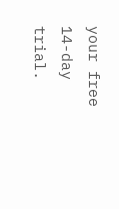your free 14-day trial.